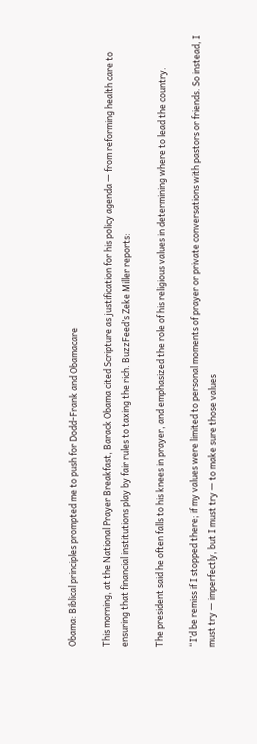Obama: Biblical principles prompted me to push for Dodd-Frank and Obamacare

This morning, at the National Prayer Breakfast, Barack Obama cited Scripture as justification for his policy agenda — from reforming health care to ensuring that financial institutions play by fair rules to taxing the rich. BuzzFeed’s Zeke Miller reports:

The president said he often falls to his knees in prayer, and emphasized the role of his religious values in determining where to lead the country.

“I’d be remiss if I stopped there; if my values were limited to personal moments of prayer or private conversations with pastors or friends. So instead, I must try — imperfectly, but I must try — to make sure those values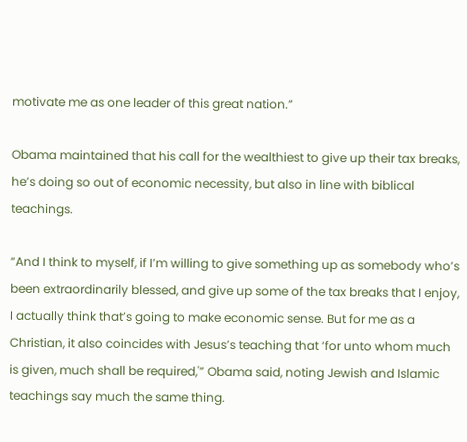motivate me as one leader of this great nation.”

Obama maintained that his call for the wealthiest to give up their tax breaks, he’s doing so out of economic necessity, but also in line with biblical teachings.

“And I think to myself, if I’m willing to give something up as somebody who’s been extraordinarily blessed, and give up some of the tax breaks that I enjoy, I actually think that’s going to make economic sense. But for me as a Christian, it also coincides with Jesus’s teaching that ‘for unto whom much is given, much shall be required,'” Obama said, noting Jewish and Islamic teachings say much the same thing.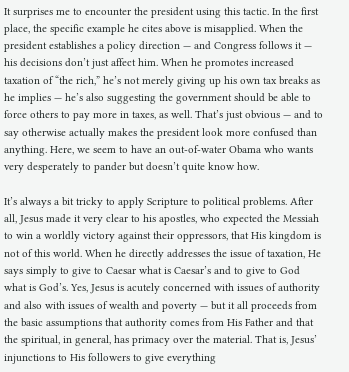It surprises me to encounter the president using this tactic. In the first place, the specific example he cites above is misapplied. When the president establishes a policy direction — and Congress follows it — his decisions don’t just affect him. When he promotes increased taxation of “the rich,” he’s not merely giving up his own tax breaks as he implies — he’s also suggesting the government should be able to force others to pay more in taxes, as well. That’s just obvious — and to say otherwise actually makes the president look more confused than anything. Here, we seem to have an out-of-water Obama who wants very desperately to pander but doesn’t quite know how.

It’s always a bit tricky to apply Scripture to political problems. After all, Jesus made it very clear to his apostles, who expected the Messiah to win a worldly victory against their oppressors, that His kingdom is not of this world. When he directly addresses the issue of taxation, He says simply to give to Caesar what is Caesar’s and to give to God what is God’s. Yes, Jesus is acutely concerned with issues of authority and also with issues of wealth and poverty — but it all proceeds from the basic assumptions that authority comes from His Father and that the spiritual, in general, has primacy over the material. That is, Jesus’ injunctions to His followers to give everything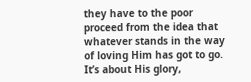they have to the poor proceed from the idea that whatever stands in the way of loving Him has got to go. It’s about His glory,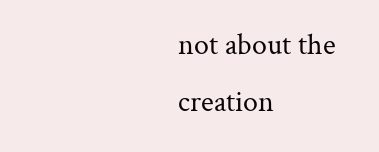not about the creation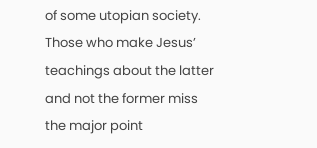of some utopian society. Those who make Jesus’ teachings about the latter and not the former miss the major point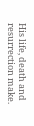His life, death and resurrection make.